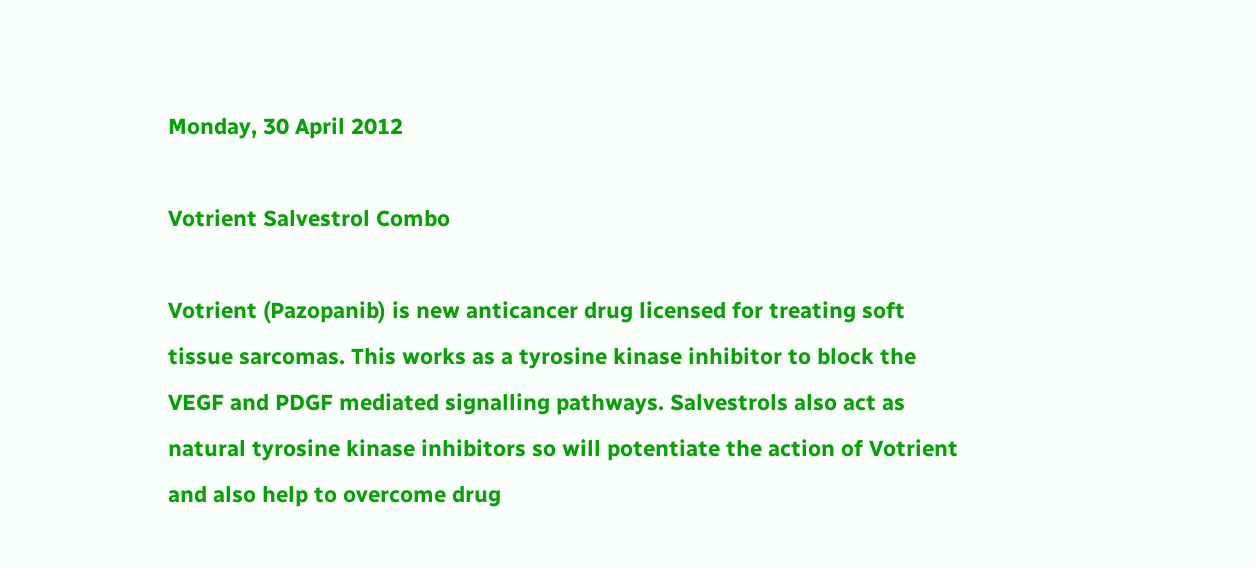Monday, 30 April 2012

Votrient Salvestrol Combo

Votrient (Pazopanib) is new anticancer drug licensed for treating soft tissue sarcomas. This works as a tyrosine kinase inhibitor to block the VEGF and PDGF mediated signalling pathways. Salvestrols also act as natural tyrosine kinase inhibitors so will potentiate the action of Votrient and also help to overcome drug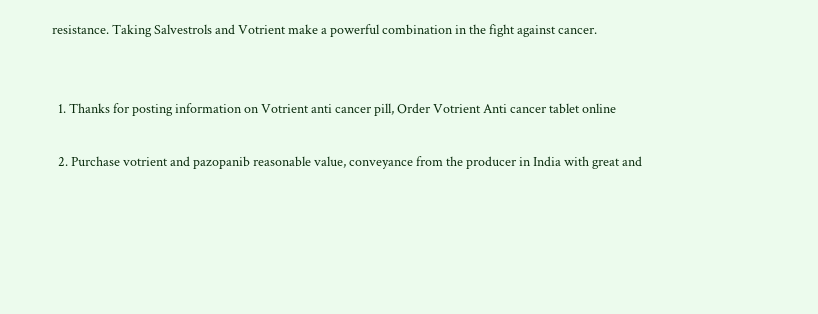resistance. Taking Salvestrols and Votrient make a powerful combination in the fight against cancer.


  1. Thanks for posting information on Votrient anti cancer pill, Order Votrient Anti cancer tablet online

  2. Purchase votrient and pazopanib reasonable value, conveyance from the producer in India with great and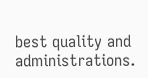best quality and administrations.